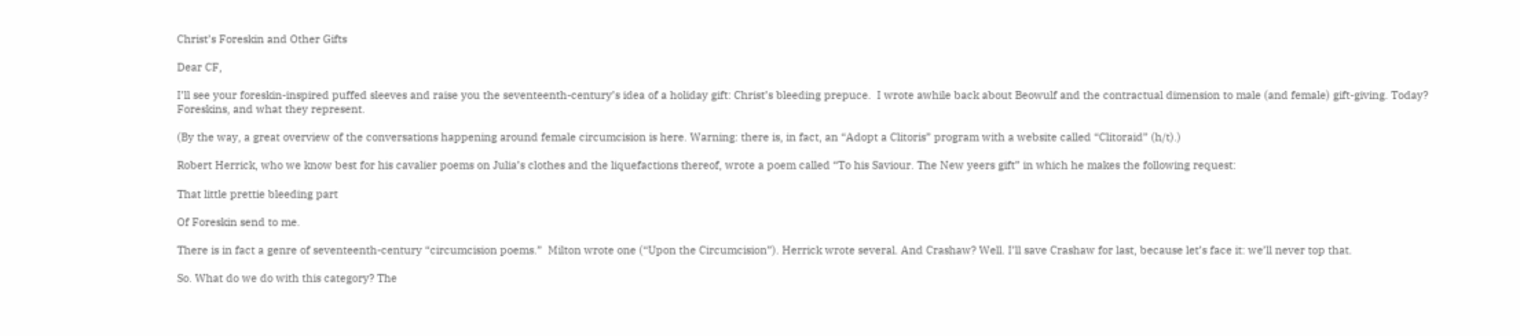Christ’s Foreskin and Other Gifts

Dear CF,

I’ll see your foreskin-inspired puffed sleeves and raise you the seventeenth-century’s idea of a holiday gift: Christ’s bleeding prepuce.  I wrote awhile back about Beowulf and the contractual dimension to male (and female) gift-giving. Today? Foreskins, and what they represent.

(By the way, a great overview of the conversations happening around female circumcision is here. Warning: there is, in fact, an “Adopt a Clitoris” program with a website called “Clitoraid” (h/t).)

Robert Herrick, who we know best for his cavalier poems on Julia’s clothes and the liquefactions thereof, wrote a poem called “To his Saviour. The New yeers gift” in which he makes the following request:

That little prettie bleeding part

Of Foreskin send to me.

There is in fact a genre of seventeenth-century “circumcision poems.”  Milton wrote one (“Upon the Circumcision”). Herrick wrote several. And Crashaw? Well. I’ll save Crashaw for last, because let’s face it: we’ll never top that.

So. What do we do with this category? The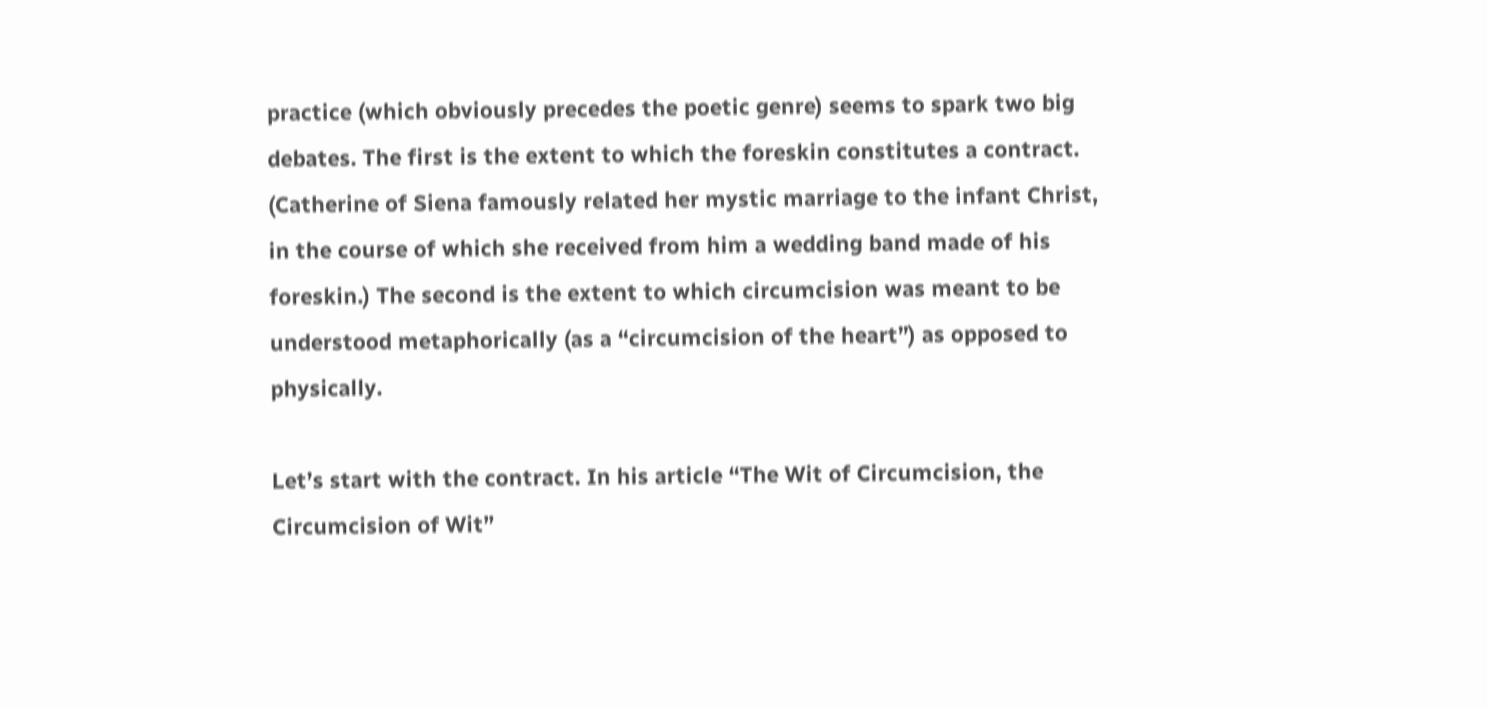practice (which obviously precedes the poetic genre) seems to spark two big debates. The first is the extent to which the foreskin constitutes a contract. (Catherine of Siena famously related her mystic marriage to the infant Christ, in the course of which she received from him a wedding band made of his foreskin.) The second is the extent to which circumcision was meant to be understood metaphorically (as a “circumcision of the heart”) as opposed to physically.

Let’s start with the contract. In his article “The Wit of Circumcision, the Circumcision of Wit”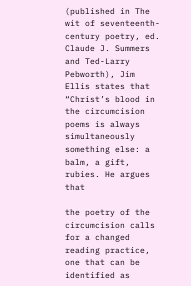(published in The wit of seventeenth-century poetry, ed. Claude J. Summers and Ted-Larry Pebworth), Jim Ellis states that “Christ’s blood in the circumcision poems is always simultaneously something else: a balm, a gift, rubies. He argues that

the poetry of the circumcision calls for a changed reading practice, one that can be identified as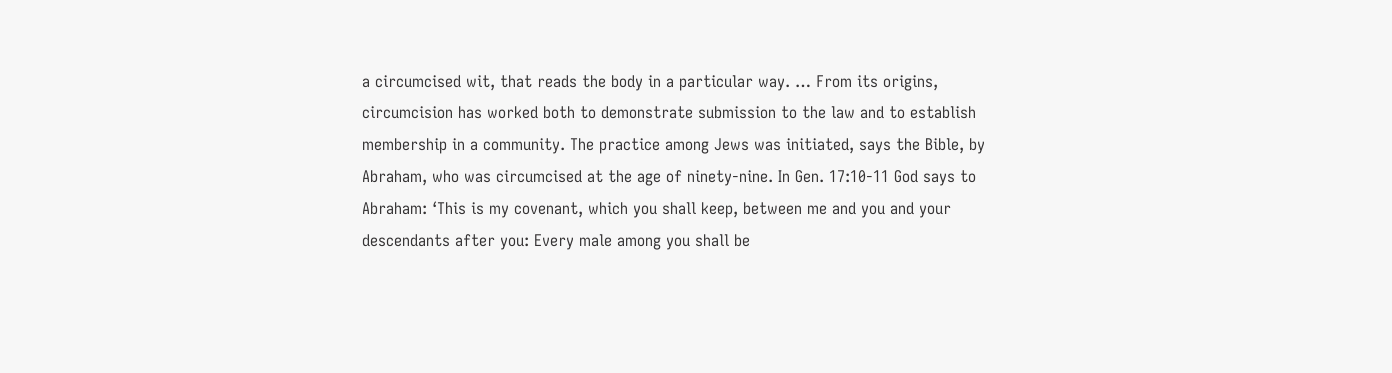a circumcised wit, that reads the body in a particular way. … From its origins, circumcision has worked both to demonstrate submission to the law and to establish membership in a community. The practice among Jews was initiated, says the Bible, by Abraham, who was circumcised at the age of ninety-nine. In Gen. 17:10-11 God says to Abraham: ‘This is my covenant, which you shall keep, between me and you and your descendants after you: Every male among you shall be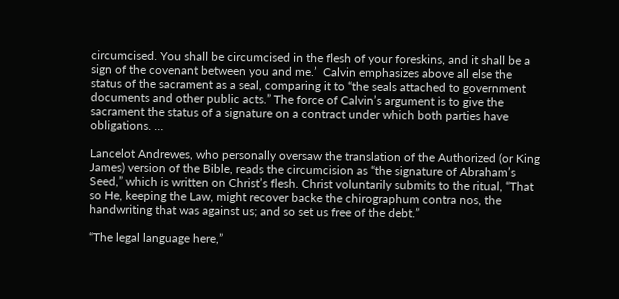circumcised. You shall be circumcised in the flesh of your foreskins, and it shall be a sign of the covenant between you and me.’  Calvin emphasizes above all else the status of the sacrament as a seal, comparing it to “the seals attached to government documents and other public acts.” The force of Calvin’s argument is to give the sacrament the status of a signature on a contract under which both parties have obligations. …

Lancelot Andrewes, who personally oversaw the translation of the Authorized (or King James) version of the Bible, reads the circumcision as “the signature of Abraham’s Seed,” which is written on Christ’s flesh. Christ voluntarily submits to the ritual, “That so He, keeping the Law, might recover backe the chirographum contra nos, the handwriting that was against us; and so set us free of the debt.”

“The legal language here,”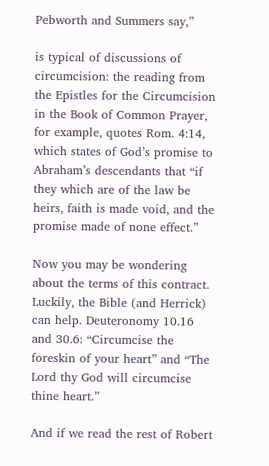Pebworth and Summers say,”

is typical of discussions of circumcision: the reading from the Epistles for the Circumcision in the Book of Common Prayer, for example, quotes Rom. 4:14, which states of God’s promise to Abraham’s descendants that “if they which are of the law be heirs, faith is made void, and the promise made of none effect.”

Now you may be wondering about the terms of this contract. Luckily, the Bible (and Herrick) can help. Deuteronomy 10.16 and 30.6: “Circumcise the foreskin of your heart” and “The Lord thy God will circumcise thine heart.”

And if we read the rest of Robert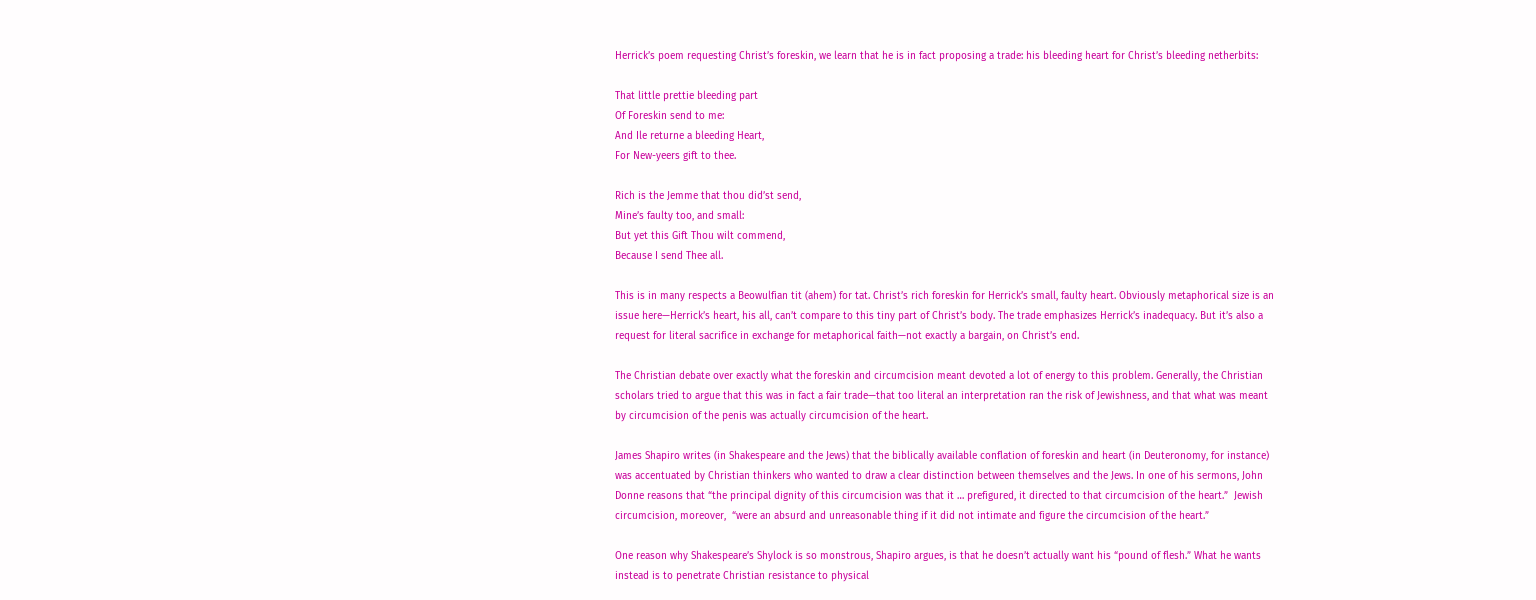Herrick’s poem requesting Christ’s foreskin, we learn that he is in fact proposing a trade: his bleeding heart for Christ’s bleeding netherbits:

That little prettie bleeding part
Of Foreskin send to me:
And Ile returne a bleeding Heart,
For New-yeers gift to thee.

Rich is the Jemme that thou did’st send,
Mine’s faulty too, and small:
But yet this Gift Thou wilt commend,
Because I send Thee all.

This is in many respects a Beowulfian tit (ahem) for tat. Christ’s rich foreskin for Herrick’s small, faulty heart. Obviously metaphorical size is an issue here—Herrick’s heart, his all, can’t compare to this tiny part of Christ’s body. The trade emphasizes Herrick’s inadequacy. But it’s also a request for literal sacrifice in exchange for metaphorical faith—not exactly a bargain, on Christ’s end.

The Christian debate over exactly what the foreskin and circumcision meant devoted a lot of energy to this problem. Generally, the Christian scholars tried to argue that this was in fact a fair trade—that too literal an interpretation ran the risk of Jewishness, and that what was meant by circumcision of the penis was actually circumcision of the heart.

James Shapiro writes (in Shakespeare and the Jews) that the biblically available conflation of foreskin and heart (in Deuteronomy, for instance) was accentuated by Christian thinkers who wanted to draw a clear distinction between themselves and the Jews. In one of his sermons, John Donne reasons that “the principal dignity of this circumcision was that it … prefigured, it directed to that circumcision of the heart.”  Jewish circumcision, moreover,  “were an absurd and unreasonable thing if it did not intimate and figure the circumcision of the heart.”

One reason why Shakespeare’s Shylock is so monstrous, Shapiro argues, is that he doesn’t actually want his “pound of flesh.” What he wants instead is to penetrate Christian resistance to physical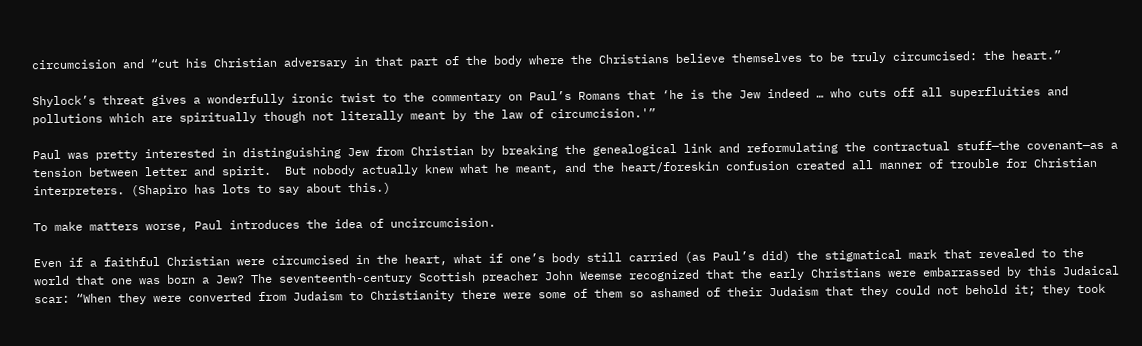circumcision and “cut his Christian adversary in that part of the body where the Christians believe themselves to be truly circumcised: the heart.”

Shylock’s threat gives a wonderfully ironic twist to the commentary on Paul’s Romans that ‘he is the Jew indeed … who cuts off all superfluities and pollutions which are spiritually though not literally meant by the law of circumcision.'”

Paul was pretty interested in distinguishing Jew from Christian by breaking the genealogical link and reformulating the contractual stuff—the covenant—as a tension between letter and spirit.  But nobody actually knew what he meant, and the heart/foreskin confusion created all manner of trouble for Christian interpreters. (Shapiro has lots to say about this.)

To make matters worse, Paul introduces the idea of uncircumcision.

Even if a faithful Christian were circumcised in the heart, what if one’s body still carried (as Paul’s did) the stigmatical mark that revealed to the world that one was born a Jew? The seventeenth-century Scottish preacher John Weemse recognized that the early Christians were embarrassed by this Judaical scar: “When they were converted from Judaism to Christianity there were some of them so ashamed of their Judaism that they could not behold it; they took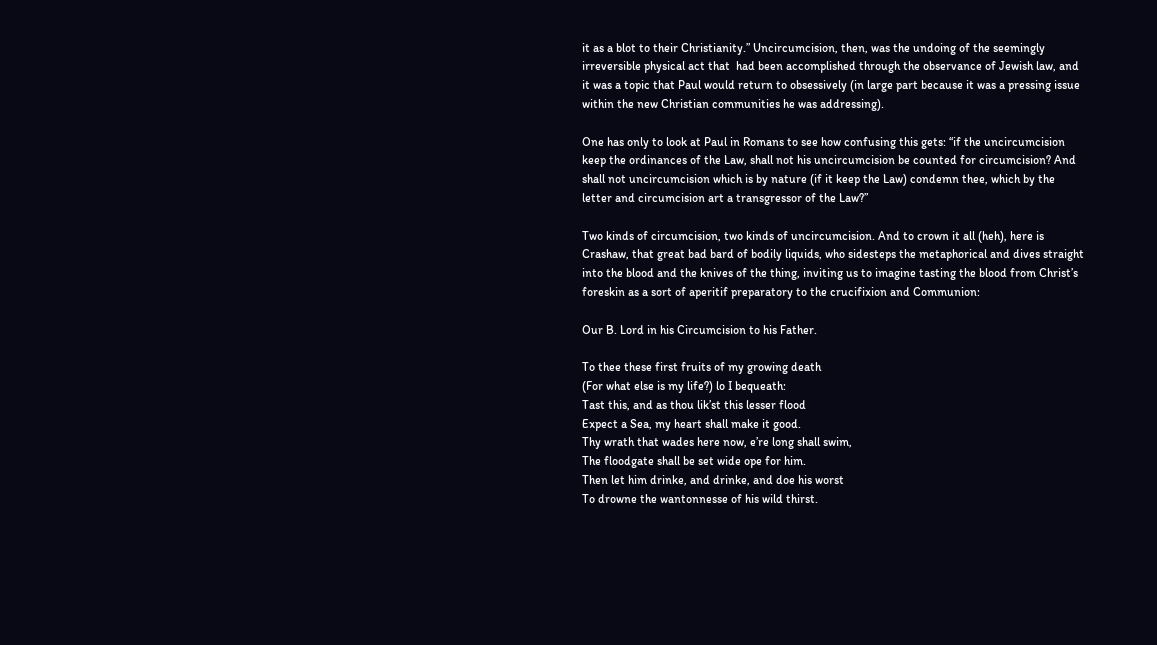it as a blot to their Christianity.” Uncircumcision, then, was the undoing of the seemingly irreversible physical act that  had been accomplished through the observance of Jewish law, and it was a topic that Paul would return to obsessively (in large part because it was a pressing issue within the new Christian communities he was addressing).

One has only to look at Paul in Romans to see how confusing this gets: “if the uncircumcision keep the ordinances of the Law, shall not his uncircumcision be counted for circumcision? And shall not uncircumcision which is by nature (if it keep the Law) condemn thee, which by the letter and circumcision art a transgressor of the Law?”

Two kinds of circumcision, two kinds of uncircumcision. And to crown it all (heh), here is Crashaw, that great bad bard of bodily liquids, who sidesteps the metaphorical and dives straight into the blood and the knives of the thing, inviting us to imagine tasting the blood from Christ’s foreskin as a sort of aperitif preparatory to the crucifixion and Communion:

Our B. Lord in his Circumcision to his Father.

To thee these first fruits of my growing death
(For what else is my life?) lo I bequeath:
Tast this, and as thou lik’st this lesser flood
Expect a Sea, my heart shall make it good.
Thy wrath that wades here now, e’re long shall swim,
The floodgate shall be set wide ope for him.
Then let him drinke, and drinke, and doe his worst
To drowne the wantonnesse of his wild thirst.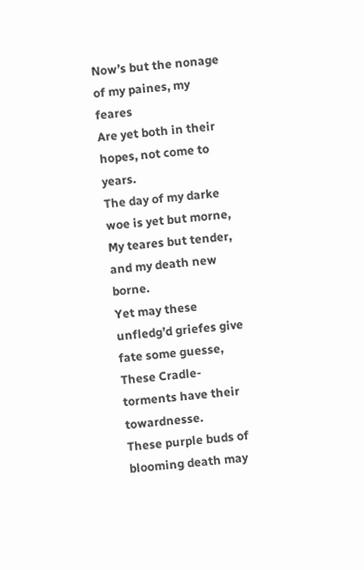Now’s but the nonage of my paines, my feares
Are yet both in their hopes, not come to years.
The day of my darke woe is yet but morne,
My teares but tender, and my death new borne.
Yet may these unfledg’d griefes give fate some guesse,
These Cradle-torments have their towardnesse.
These purple buds of blooming death may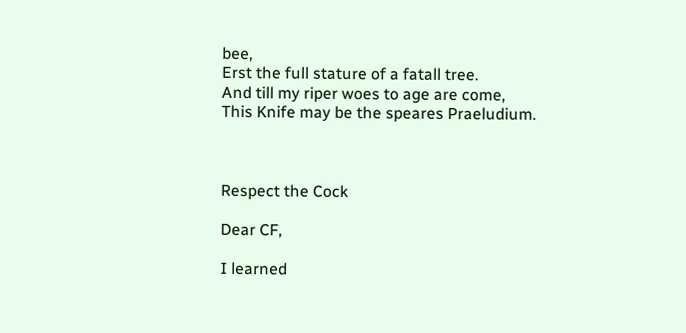bee,
Erst the full stature of a fatall tree.
And till my riper woes to age are come,
This Knife may be the speares Praeludium.



Respect the Cock

Dear CF,

I learned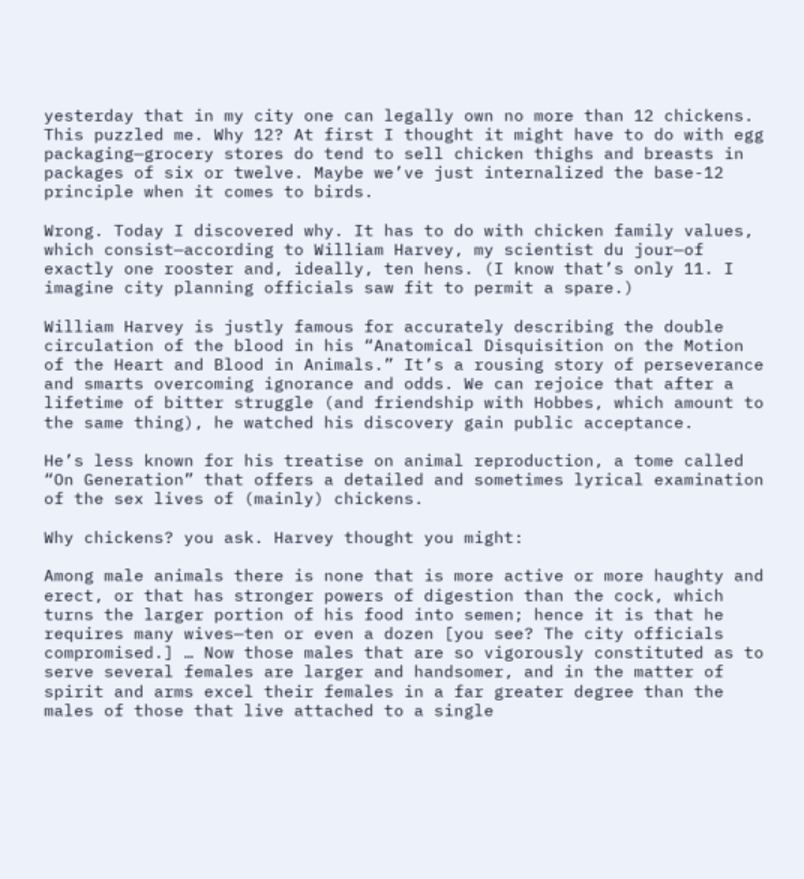yesterday that in my city one can legally own no more than 12 chickens. This puzzled me. Why 12? At first I thought it might have to do with egg packaging—grocery stores do tend to sell chicken thighs and breasts in packages of six or twelve. Maybe we’ve just internalized the base-12 principle when it comes to birds.

Wrong. Today I discovered why. It has to do with chicken family values, which consist—according to William Harvey, my scientist du jour—of exactly one rooster and, ideally, ten hens. (I know that’s only 11. I imagine city planning officials saw fit to permit a spare.)

William Harvey is justly famous for accurately describing the double circulation of the blood in his “Anatomical Disquisition on the Motion of the Heart and Blood in Animals.” It’s a rousing story of perseverance and smarts overcoming ignorance and odds. We can rejoice that after a lifetime of bitter struggle (and friendship with Hobbes, which amount to the same thing), he watched his discovery gain public acceptance.

He’s less known for his treatise on animal reproduction, a tome called “On Generation” that offers a detailed and sometimes lyrical examination of the sex lives of (mainly) chickens.

Why chickens? you ask. Harvey thought you might:

Among male animals there is none that is more active or more haughty and erect, or that has stronger powers of digestion than the cock, which turns the larger portion of his food into semen; hence it is that he requires many wives—ten or even a dozen [you see? The city officials compromised.] … Now those males that are so vigorously constituted as to serve several females are larger and handsomer, and in the matter of spirit and arms excel their females in a far greater degree than the males of those that live attached to a single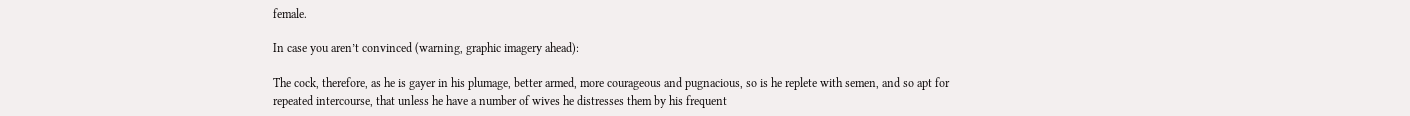female.

In case you aren’t convinced (warning, graphic imagery ahead):

The cock, therefore, as he is gayer in his plumage, better armed, more courageous and pugnacious, so is he replete with semen, and so apt for repeated intercourse, that unless he have a number of wives he distresses them by his frequent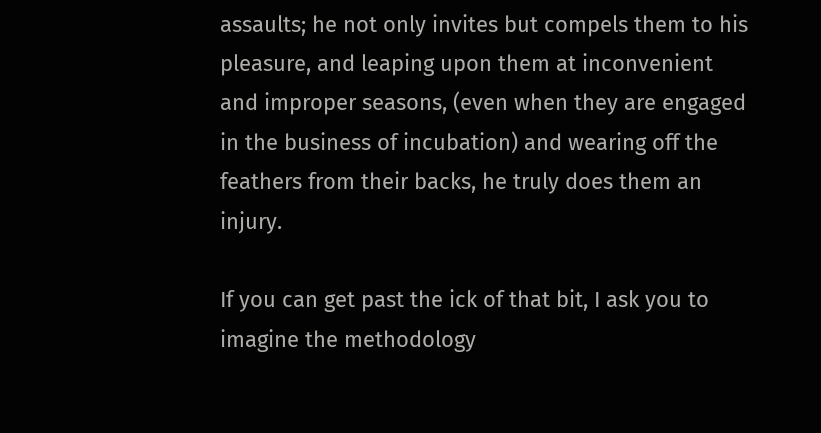assaults; he not only invites but compels them to his pleasure, and leaping upon them at inconvenient and improper seasons, (even when they are engaged in the business of incubation) and wearing off the feathers from their backs, he truly does them an injury.

If you can get past the ick of that bit, I ask you to imagine the methodology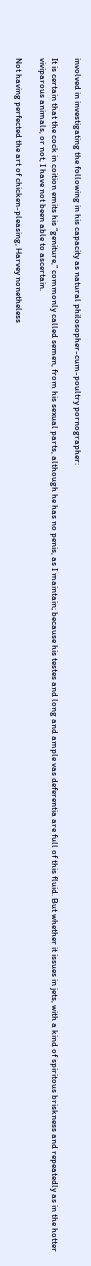involved in investigating the following in his capacity as natural philosopher-cum-poultry pornographer:

It is certain that the cock in coition emits his “geniture,” commonly called semen, from his sexual parts, although he has no penis, as I maintain; because his testes and long and ample vas deferentia are full of this fluid. But whether it issues in jets, with a kind of spiritous briskness and repeatedly as in the hotter viviparous animals, or not, I have not been able to ascertain.

Not having perfected the art of chicken-pleasing, Harvey nonetheless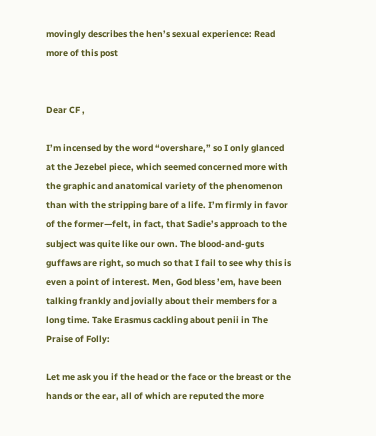movingly describes the hen’s sexual experience: Read more of this post


Dear CF ,

I’m incensed by the word “overshare,” so I only glanced at the Jezebel piece, which seemed concerned more with the graphic and anatomical variety of the phenomenon than with the stripping bare of a life. I’m firmly in favor of the former—felt, in fact, that Sadie’s approach to the subject was quite like our own. The blood-and-guts guffaws are right, so much so that I fail to see why this is even a point of interest. Men, God bless ’em, have been talking frankly and jovially about their members for a long time. Take Erasmus cackling about penii in The Praise of Folly:

Let me ask you if the head or the face or the breast or the hands or the ear, all of which are reputed the more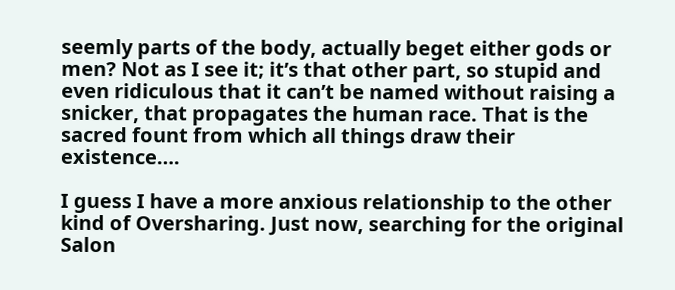seemly parts of the body, actually beget either gods or men? Not as I see it; it’s that other part, so stupid and even ridiculous that it can’t be named without raising a snicker, that propagates the human race. That is the sacred fount from which all things draw their existence….

I guess I have a more anxious relationship to the other kind of Oversharing. Just now, searching for the original Salon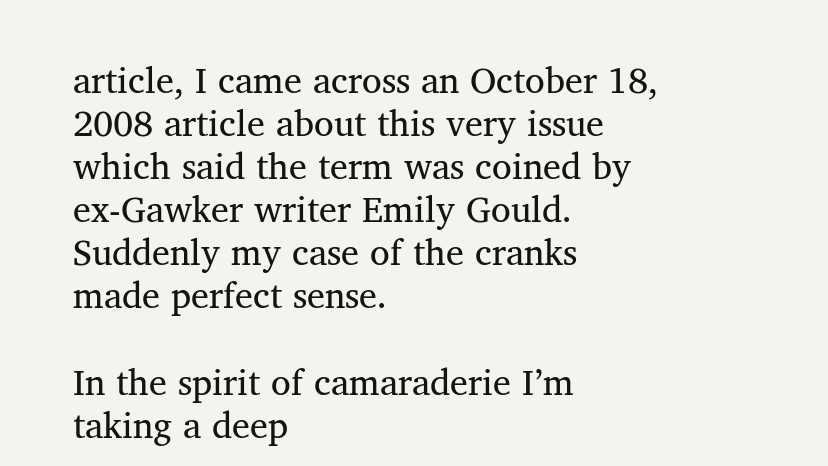article, I came across an October 18, 2008 article about this very issue which said the term was coined by ex-Gawker writer Emily Gould. Suddenly my case of the cranks made perfect sense.

In the spirit of camaraderie I’m taking a deep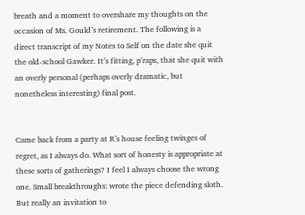breath and a moment to overshare my thoughts on the occasion of Ms. Gould’s retirement. The following is a direct transcript of my Notes to Self on the date she quit the old-school Gawker. It’s fitting, p’raps, that she quit with an overly personal (perhaps overly dramatic, but nonetheless interesting) final post.


Came back from a party at R’s house feeling twinges of regret, as I always do. What sort of honesty is appropriate at these sorts of gatherings? I feel I always choose the wrong one. Small breakthroughs: wrote the piece defending sloth. But really an invitation to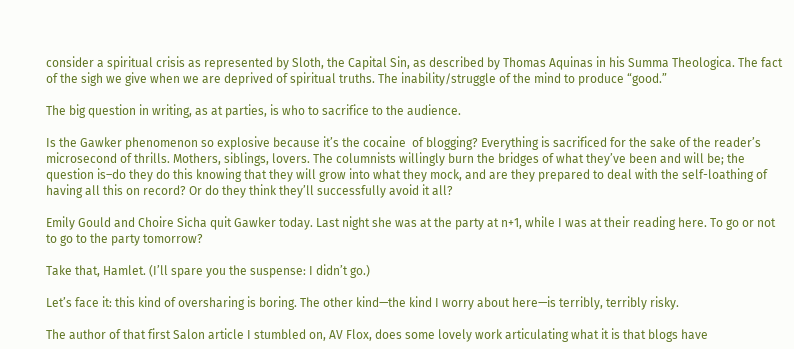consider a spiritual crisis as represented by Sloth, the Capital Sin, as described by Thomas Aquinas in his Summa Theologica. The fact of the sigh we give when we are deprived of spiritual truths. The inability/struggle of the mind to produce “good.”

The big question in writing, as at parties, is who to sacrifice to the audience.

Is the Gawker phenomenon so explosive because it’s the cocaine  of blogging? Everything is sacrificed for the sake of the reader’s microsecond of thrills. Mothers, siblings, lovers. The columnists willingly burn the bridges of what they’ve been and will be; the question is–do they do this knowing that they will grow into what they mock, and are they prepared to deal with the self-loathing of having all this on record? Or do they think they’ll successfully avoid it all?

Emily Gould and Choire Sicha quit Gawker today. Last night she was at the party at n+1, while I was at their reading here. To go or not to go to the party tomorrow?

Take that, Hamlet. (I’ll spare you the suspense: I didn’t go.)

Let’s face it: this kind of oversharing is boring. The other kind—the kind I worry about here—is terribly, terribly risky.

The author of that first Salon article I stumbled on, AV Flox, does some lovely work articulating what it is that blogs have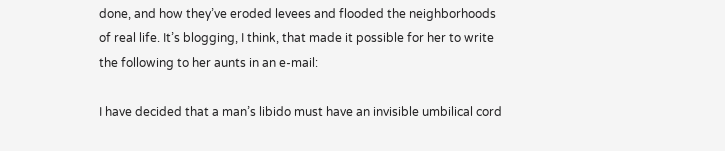done, and how they’ve eroded levees and flooded the neighborhoods of real life. It’s blogging, I think, that made it possible for her to write the following to her aunts in an e-mail:

I have decided that a man’s libido must have an invisible umbilical cord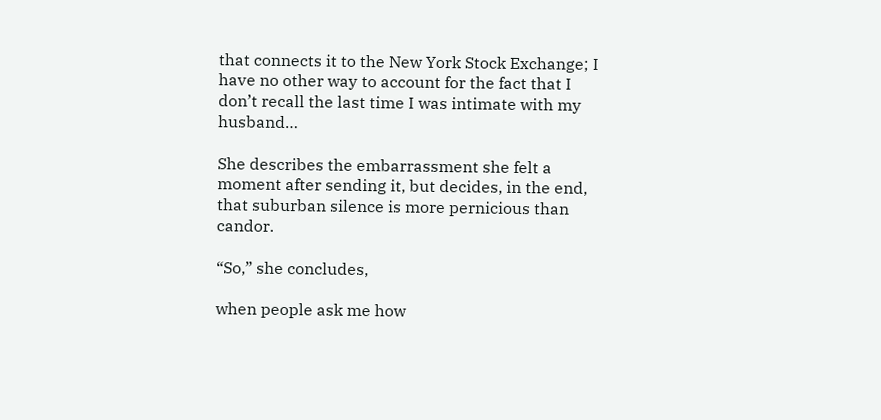that connects it to the New York Stock Exchange; I have no other way to account for the fact that I don’t recall the last time I was intimate with my husband…

She describes the embarrassment she felt a moment after sending it, but decides, in the end, that suburban silence is more pernicious than candor.

“So,” she concludes,

when people ask me how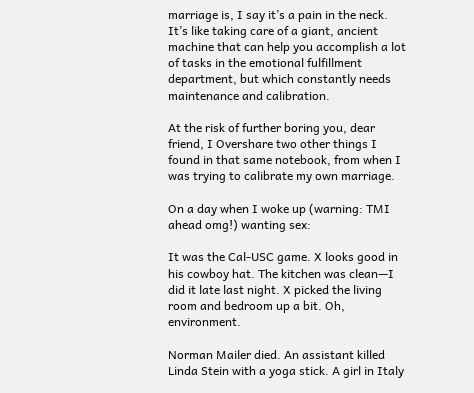marriage is, I say it’s a pain in the neck. It’s like taking care of a giant, ancient machine that can help you accomplish a lot of tasks in the emotional fulfillment department, but which constantly needs maintenance and calibration.

At the risk of further boring you, dear friend, I Overshare two other things I found in that same notebook, from when I was trying to calibrate my own marriage.

On a day when I woke up (warning: TMI ahead omg!) wanting sex:

It was the Cal-USC game. X looks good in his cowboy hat. The kitchen was clean—I did it late last night. X picked the living room and bedroom up a bit. Oh, environment.

Norman Mailer died. An assistant killed Linda Stein with a yoga stick. A girl in Italy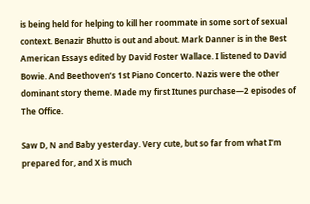is being held for helping to kill her roommate in some sort of sexual context. Benazir Bhutto is out and about. Mark Danner is in the Best American Essays edited by David Foster Wallace. I listened to David Bowie. And Beethoven’s 1st Piano Concerto. Nazis were the other dominant story theme. Made my first Itunes purchase—2 episodes of The Office.

Saw D, N and Baby yesterday. Very cute, but so far from what I’m prepared for, and X is much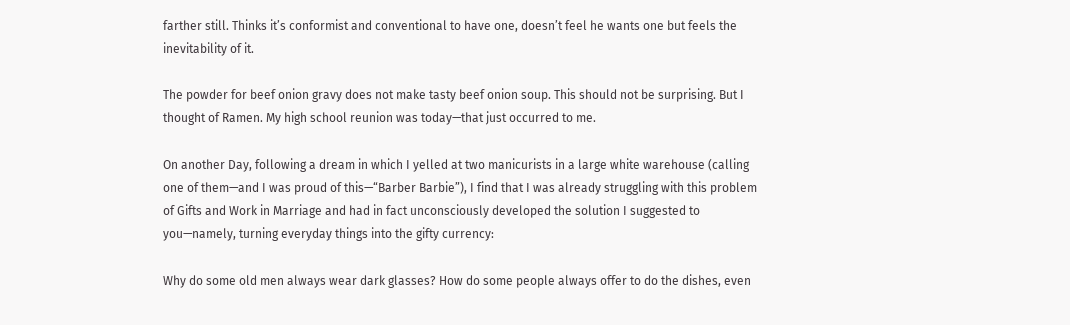farther still. Thinks it’s conformist and conventional to have one, doesn’t feel he wants one but feels the inevitability of it.

The powder for beef onion gravy does not make tasty beef onion soup. This should not be surprising. But I thought of Ramen. My high school reunion was today—that just occurred to me.

On another Day, following a dream in which I yelled at two manicurists in a large white warehouse (calling one of them—and I was proud of this—“Barber Barbie”), I find that I was already struggling with this problem of Gifts and Work in Marriage and had in fact unconsciously developed the solution I suggested to you—namely, turning everyday things into the gifty currency:

Why do some old men always wear dark glasses? How do some people always offer to do the dishes, even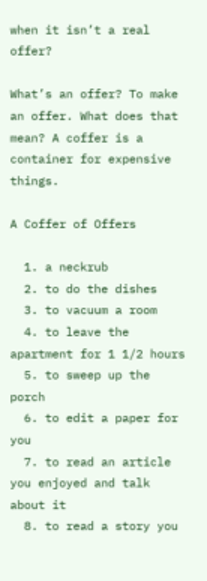when it isn’t a real offer?

What’s an offer? To make an offer. What does that mean? A coffer is a container for expensive things.

A Coffer of Offers

  1. a neckrub
  2. to do the dishes
  3. to vacuum a room
  4. to leave the apartment for 1 1/2 hours
  5. to sweep up the porch
  6. to edit a paper for you
  7. to read an article you enjoyed and talk about it
  8. to read a story you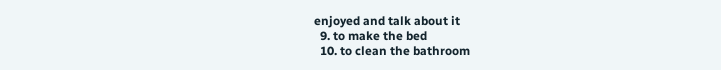enjoyed and talk about it
  9. to make the bed
  10. to clean the bathroom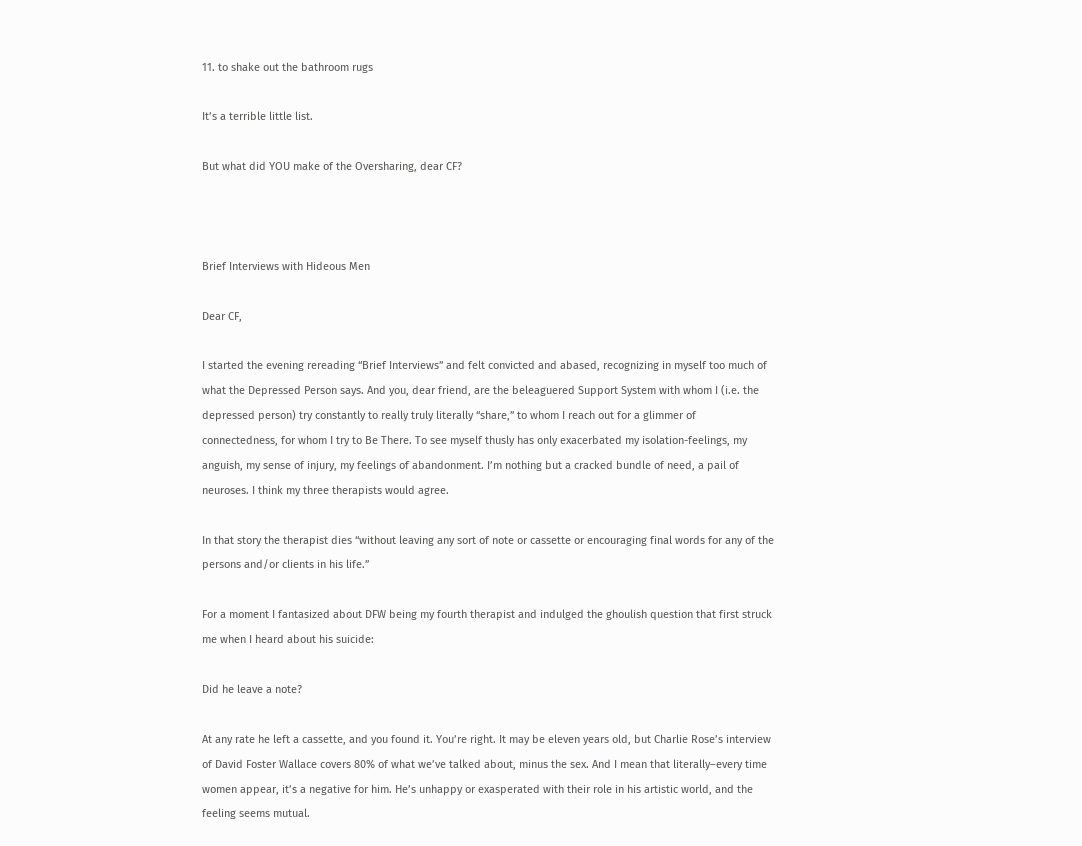11. to shake out the bathroom rugs

It’s a terrible little list.

But what did YOU make of the Oversharing, dear CF?



Brief Interviews with Hideous Men

Dear CF,

I started the evening rereading “Brief Interviews” and felt convicted and abased, recognizing in myself too much of what the Depressed Person says. And you, dear friend, are the beleaguered Support System with whom I (i.e. the depressed person) try constantly to really truly literally “share,” to whom I reach out for a glimmer of connectedness, for whom I try to Be There. To see myself thusly has only exacerbated my isolation-feelings, my anguish, my sense of injury, my feelings of abandonment. I’m nothing but a cracked bundle of need, a pail of neuroses. I think my three therapists would agree.

In that story the therapist dies “without leaving any sort of note or cassette or encouraging final words for any of the persons and/or clients in his life.”

For a moment I fantasized about DFW being my fourth therapist and indulged the ghoulish question that first struck me when I heard about his suicide:

Did he leave a note?

At any rate he left a cassette, and you found it. You’re right. It may be eleven years old, but Charlie Rose’s interview of David Foster Wallace covers 80% of what we’ve talked about, minus the sex. And I mean that literally–every time women appear, it’s a negative for him. He’s unhappy or exasperated with their role in his artistic world, and the feeling seems mutual.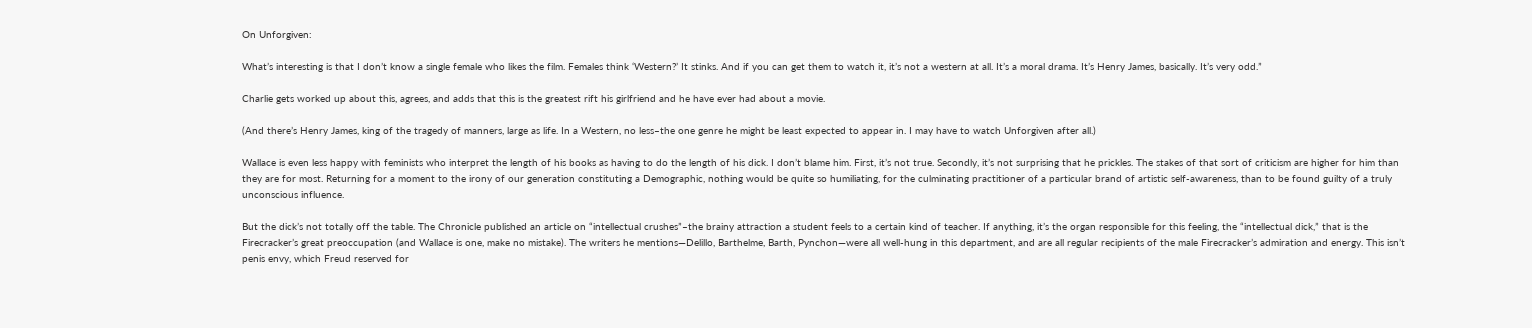On Unforgiven:

What’s interesting is that I don’t know a single female who likes the film. Females think ‘Western?’ It stinks. And if you can get them to watch it, it’s not a western at all. It’s a moral drama. It’s Henry James, basically. It’s very odd.”

Charlie gets worked up about this, agrees, and adds that this is the greatest rift his girlfriend and he have ever had about a movie.

(And there’s Henry James, king of the tragedy of manners, large as life. In a Western, no less–the one genre he might be least expected to appear in. I may have to watch Unforgiven after all.)

Wallace is even less happy with feminists who interpret the length of his books as having to do the length of his dick. I don’t blame him. First, it’s not true. Secondly, it’s not surprising that he prickles. The stakes of that sort of criticism are higher for him than they are for most. Returning for a moment to the irony of our generation constituting a Demographic, nothing would be quite so humiliating, for the culminating practitioner of a particular brand of artistic self-awareness, than to be found guilty of a truly unconscious influence.

But the dick’s not totally off the table. The Chronicle published an article on “intellectual crushes”–the brainy attraction a student feels to a certain kind of teacher. If anything, it’s the organ responsible for this feeling, the “intellectual dick,” that is the Firecracker’s great preoccupation (and Wallace is one, make no mistake). The writers he mentions—Delillo, Barthelme, Barth, Pynchon—were all well-hung in this department, and are all regular recipients of the male Firecracker’s admiration and energy. This isn’t penis envy, which Freud reserved for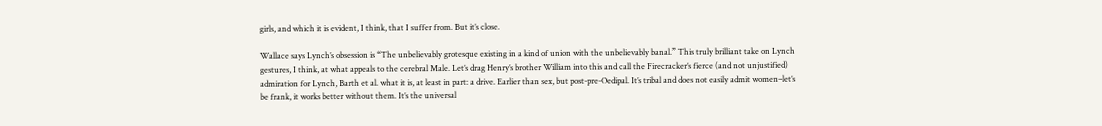girls, and which it is evident, I think, that I suffer from. But it’s close.

Wallace says Lynch’s obsession is “The unbelievably grotesque existing in a kind of union with the unbelievably banal.” This truly brilliant take on Lynch gestures, I think, at what appeals to the cerebral Male. Let’s drag Henry’s brother William into this and call the Firecracker’s fierce (and not unjustified) admiration for Lynch, Barth et al. what it is, at least in part: a drive. Earlier than sex, but post-pre-Oedipal. It’s tribal and does not easily admit women–let’s be frank, it works better without them. It’s the universal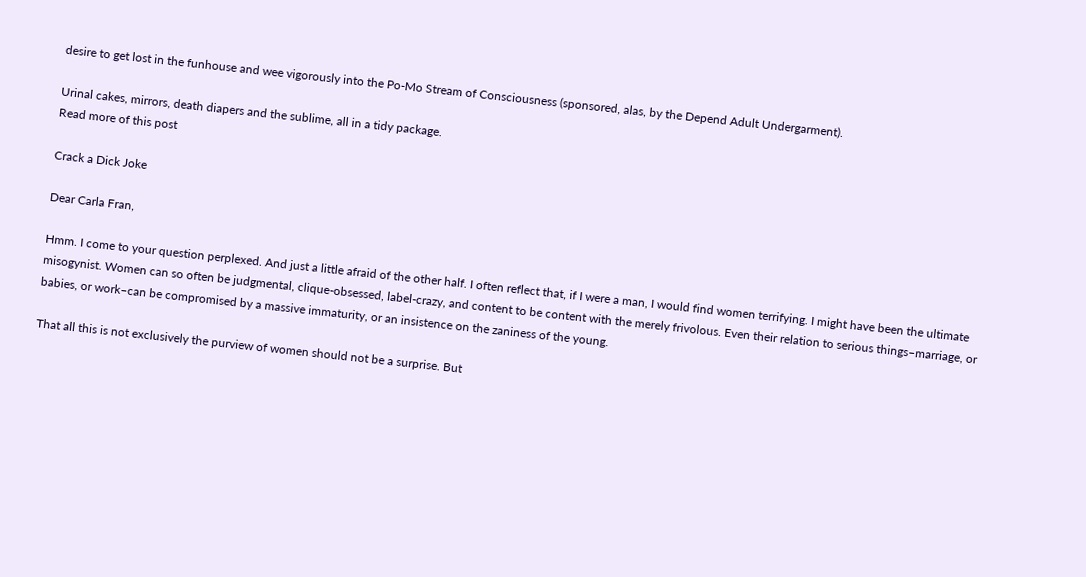desire to get lost in the funhouse and wee vigorously into the Po-Mo Stream of Consciousness (sponsored, alas, by the Depend Adult Undergarment).

Urinal cakes, mirrors, death diapers and the sublime, all in a tidy package.
Read more of this post

Crack a Dick Joke

Dear Carla Fran,

Hmm. I come to your question perplexed. And just a little afraid of the other half. I often reflect that, if I were a man, I would find women terrifying. I might have been the ultimate misogynist. Women can so often be judgmental, clique-obsessed, label-crazy, and content to be content with the merely frivolous. Even their relation to serious things–marriage, or babies, or work–can be compromised by a massive immaturity, or an insistence on the zaniness of the young.

That all this is not exclusively the purview of women should not be a surprise. But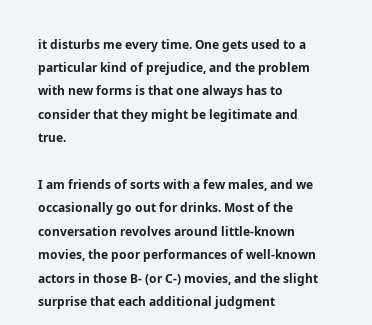it disturbs me every time. One gets used to a particular kind of prejudice, and the problem with new forms is that one always has to consider that they might be legitimate and true.

I am friends of sorts with a few males, and we occasionally go out for drinks. Most of the conversation revolves around little-known movies, the poor performances of well-known actors in those B- (or C-) movies, and the slight surprise that each additional judgment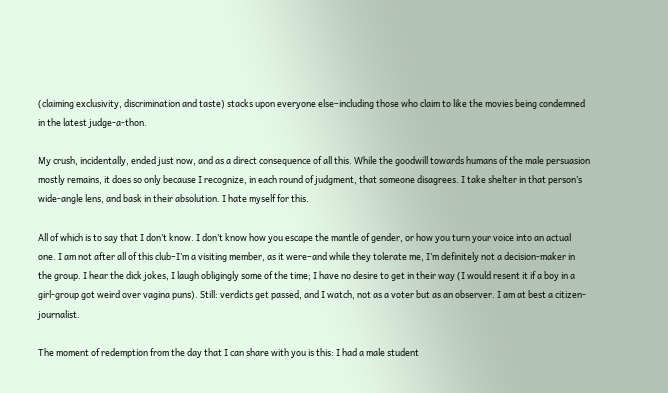(claiming exclusivity, discrimination and taste) stacks upon everyone else–including those who claim to like the movies being condemned in the latest judge-a-thon.

My crush, incidentally, ended just now, and as a direct consequence of all this. While the goodwill towards humans of the male persuasion mostly remains, it does so only because I recognize, in each round of judgment, that someone disagrees. I take shelter in that person’s wide-angle lens, and bask in their absolution. I hate myself for this.

All of which is to say that I don’t know. I don’t know how you escape the mantle of gender, or how you turn your voice into an actual one. I am not after all of this club–I’m a visiting member, as it were–and while they tolerate me, I’m definitely not a decision-maker in the group. I hear the dick jokes, I laugh obligingly some of the time; I have no desire to get in their way (I would resent it if a boy in a girl-group got weird over vagina puns). Still: verdicts get passed, and I watch, not as a voter but as an observer. I am at best a citizen-journalist.

The moment of redemption from the day that I can share with you is this: I had a male student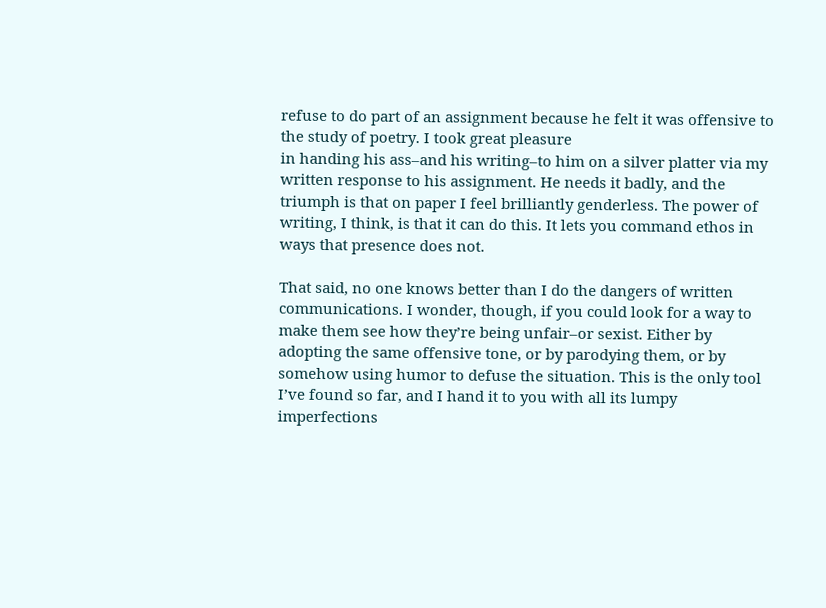refuse to do part of an assignment because he felt it was offensive to the study of poetry. I took great pleasure
in handing his ass–and his writing–to him on a silver platter via my written response to his assignment. He needs it badly, and the triumph is that on paper I feel brilliantly genderless. The power of writing, I think, is that it can do this. It lets you command ethos in ways that presence does not.

That said, no one knows better than I do the dangers of written communications. I wonder, though, if you could look for a way to make them see how they’re being unfair–or sexist. Either by adopting the same offensive tone, or by parodying them, or by somehow using humor to defuse the situation. This is the only tool I’ve found so far, and I hand it to you with all its lumpy imperfections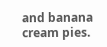and banana cream pies.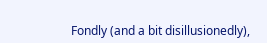Fondly (and a bit disillusionedly),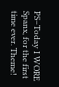PS–Today I WORE Spanx, for the first time ever. Theme!